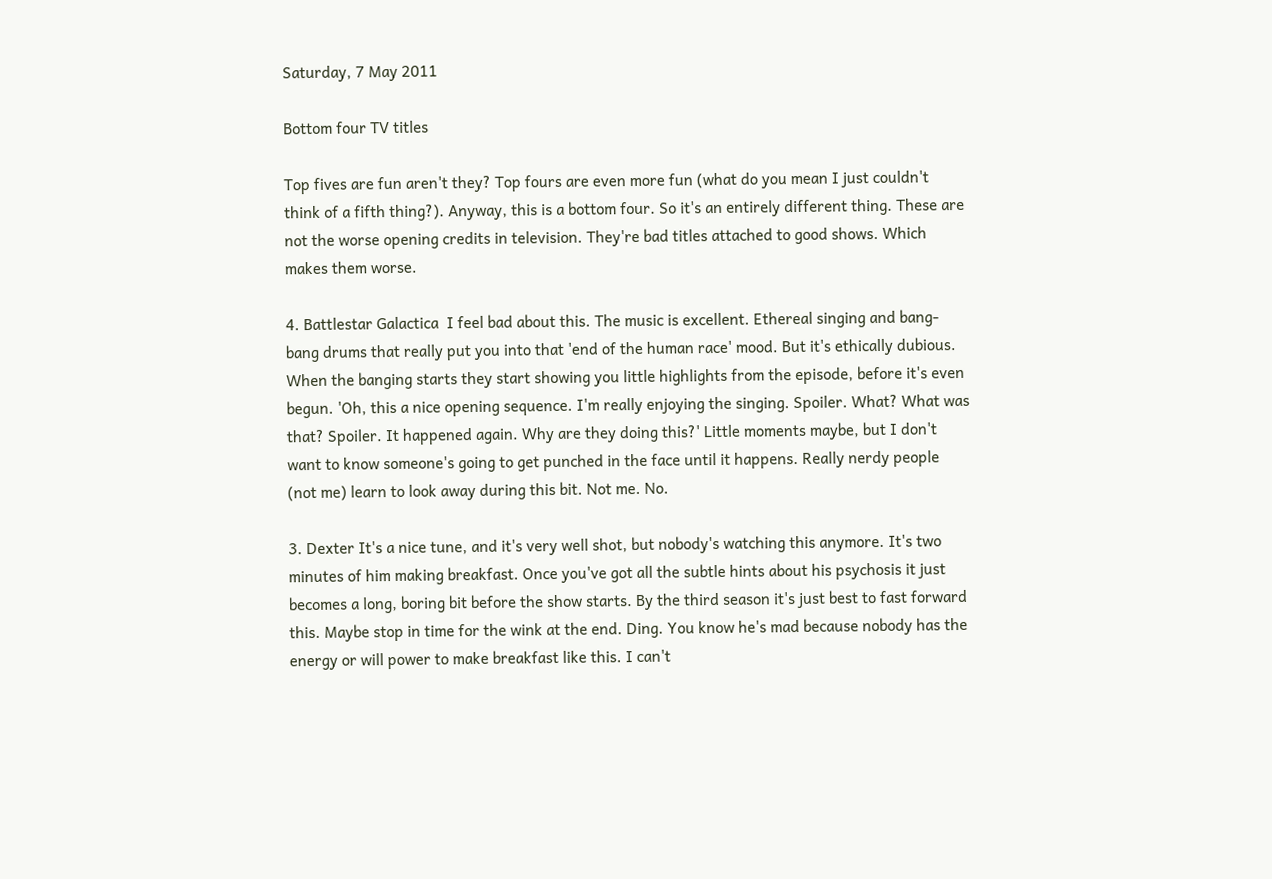Saturday, 7 May 2011

Bottom four TV titles

Top fives are fun aren't they? Top fours are even more fun (what do you mean I just couldn't think of a fifth thing?). Anyway, this is a bottom four. So it's an entirely different thing. These are not the worse opening credits in television. They're bad titles attached to good shows. Which makes them worse.

4. Battlestar Galactica  I feel bad about this. The music is excellent. Ethereal singing and bang-bang drums that really put you into that 'end of the human race' mood. But it's ethically dubious. When the banging starts they start showing you little highlights from the episode, before it's even begun. 'Oh, this a nice opening sequence. I'm really enjoying the singing. Spoiler. What? What was that? Spoiler. It happened again. Why are they doing this?' Little moments maybe, but I don't want to know someone's going to get punched in the face until it happens. Really nerdy people (not me) learn to look away during this bit. Not me. No.

3. Dexter It's a nice tune, and it's very well shot, but nobody's watching this anymore. It's two minutes of him making breakfast. Once you've got all the subtle hints about his psychosis it just becomes a long, boring bit before the show starts. By the third season it's just best to fast forward this. Maybe stop in time for the wink at the end. Ding. You know he's mad because nobody has the energy or will power to make breakfast like this. I can't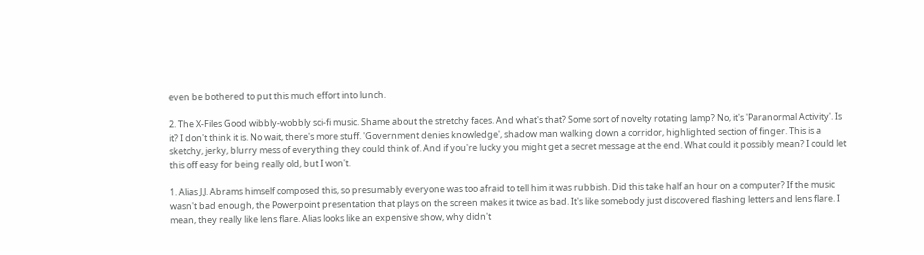even be bothered to put this much effort into lunch.

2. The X-Files Good wibbly-wobbly sci-fi music. Shame about the stretchy faces. And what's that? Some sort of novelty rotating lamp? No, it's 'Paranormal Activity'. Is it? I don't think it is. No wait, there's more stuff. 'Government denies knowledge', shadow man walking down a corridor, highlighted section of finger. This is a sketchy, jerky, blurry mess of everything they could think of. And if you're lucky you might get a secret message at the end. What could it possibly mean? I could let this off easy for being really old, but I won't.

1. Alias J.J. Abrams himself composed this, so presumably everyone was too afraid to tell him it was rubbish. Did this take half an hour on a computer? If the music wasn't bad enough, the Powerpoint presentation that plays on the screen makes it twice as bad. It's like somebody just discovered flashing letters and lens flare. I mean, they really like lens flare. Alias looks like an expensive show, why didn't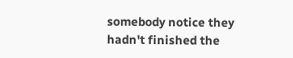somebody notice they hadn't finished the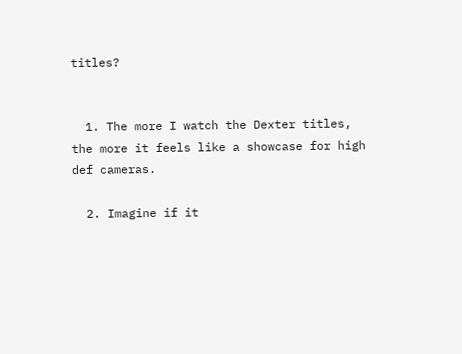titles?


  1. The more I watch the Dexter titles, the more it feels like a showcase for high def cameras.

  2. Imagine if it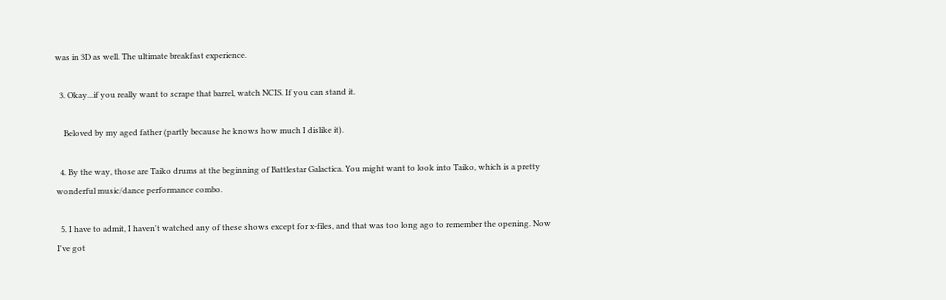was in 3D as well. The ultimate breakfast experience.

  3. Okay...if you really want to scrape that barrel, watch NCIS. If you can stand it.

    Beloved by my aged father (partly because he knows how much I dislike it).

  4. By the way, those are Taiko drums at the beginning of Battlestar Galactica. You might want to look into Taiko, which is a pretty wonderful music/dance performance combo.

  5. I have to admit, I haven't watched any of these shows except for x-files, and that was too long ago to remember the opening. Now I've got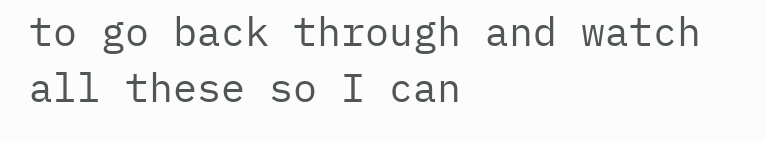to go back through and watch all these so I can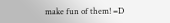make fun of them! =D